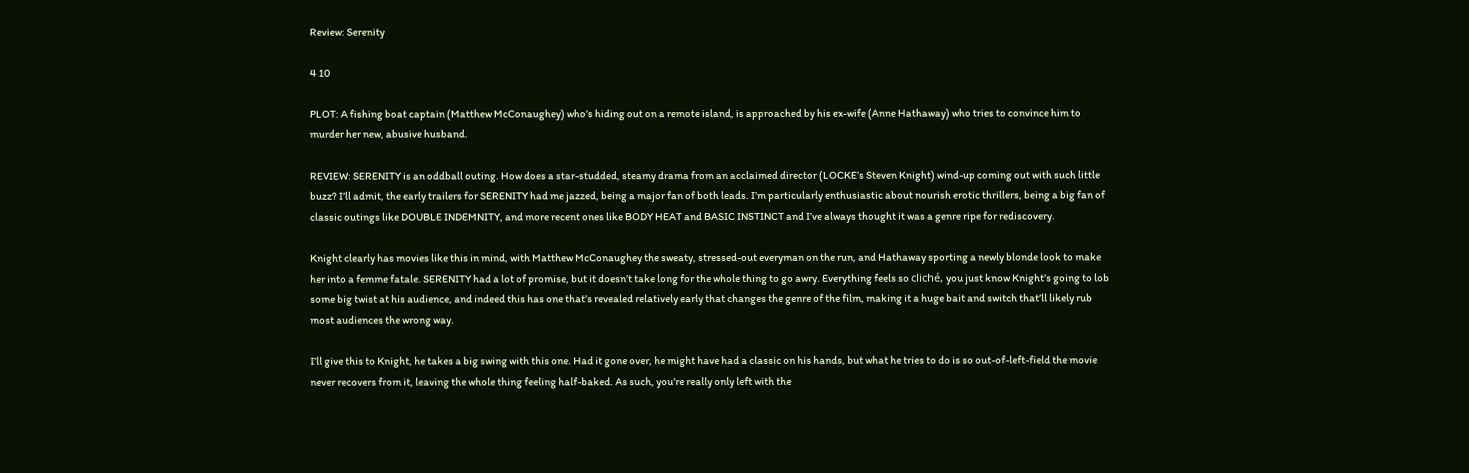Review: Serenity

4 10

PLOT: A fishing boat captain (Matthew McConaughey) who’s hiding out on a remote island, is approached by his ex-wife (Anne Hathaway) who tries to convince him to murder her new, abusive husband.

REVIEW: SERENITY is an oddball outing. How does a star-studded, steamy drama from an acclaimed director (LOCKE’s Steven Knight) wind-up coming out with such little buzz? I’ll admit, the early trailers for SERENITY had me jazzed, being a major fan of both leads. I’m particularly enthusiastic about nourish erotic thrillers, being a big fan of classic outings like DOUBLE INDEMNITY, and more recent ones like BODY HEAT and BASIC INSTINCT and I’ve always thought it was a genre ripe for rediscovery.

Knight clearly has movies like this in mind, with Matthew McConaughey the sweaty, stressed-out everyman on the run, and Hathaway sporting a newly blonde look to make her into a femme fatale. SERENITY had a lot of promise, but it doesn’t take long for the whole thing to go awry. Everything feels so cliché, you just know Knight’s going to lob some big twist at his audience, and indeed this has one that’s revealed relatively early that changes the genre of the film, making it a huge bait and switch that’ll likely rub most audiences the wrong way.

I’ll give this to Knight, he takes a big swing with this one. Had it gone over, he might have had a classic on his hands, but what he tries to do is so out-of-left-field the movie never recovers from it, leaving the whole thing feeling half-baked. As such, you’re really only left with the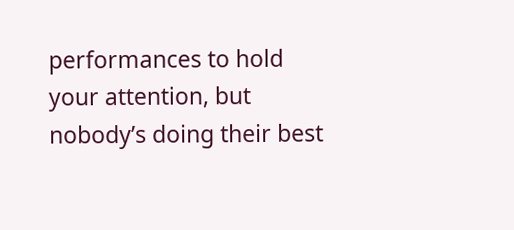performances to hold your attention, but nobody’s doing their best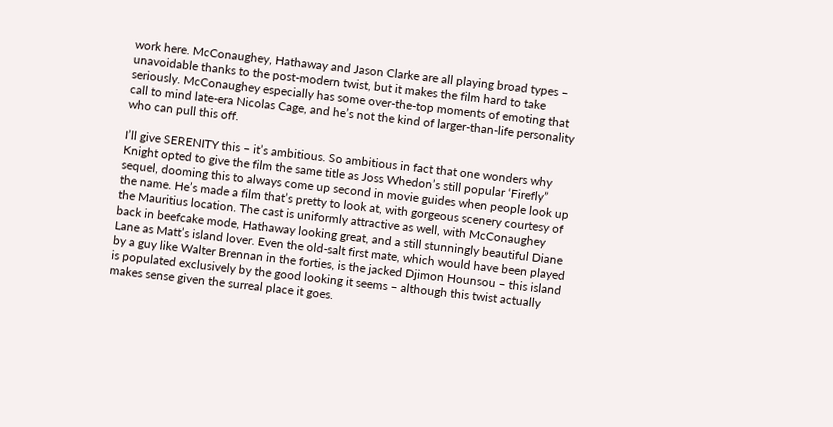work here. McConaughey, Hathaway and Jason Clarke are all playing broad types – unavoidable thanks to the post-modern twist, but it makes the film hard to take seriously. McConaughey especially has some over-the-top moments of emoting that call to mind late-era Nicolas Cage, and he’s not the kind of larger-than-life personality who can pull this off.

I’ll give SERENITY this – it’s ambitious. So ambitious in fact that one wonders why Knight opted to give the film the same title as Joss Whedon’s still popular ‘Firefly” sequel, dooming this to always come up second in movie guides when people look up the name. He’s made a film that’s pretty to look at, with gorgeous scenery courtesy of the Mauritius location. The cast is uniformly attractive as well, with McConaughey back in beefcake mode, Hathaway looking great, and a still stunningly beautiful Diane Lane as Matt’s island lover. Even the old-salt first mate, which would have been played by a guy like Walter Brennan in the forties, is the jacked Djimon Hounsou – this island is populated exclusively by the good looking it seems – although this twist actually makes sense given the surreal place it goes.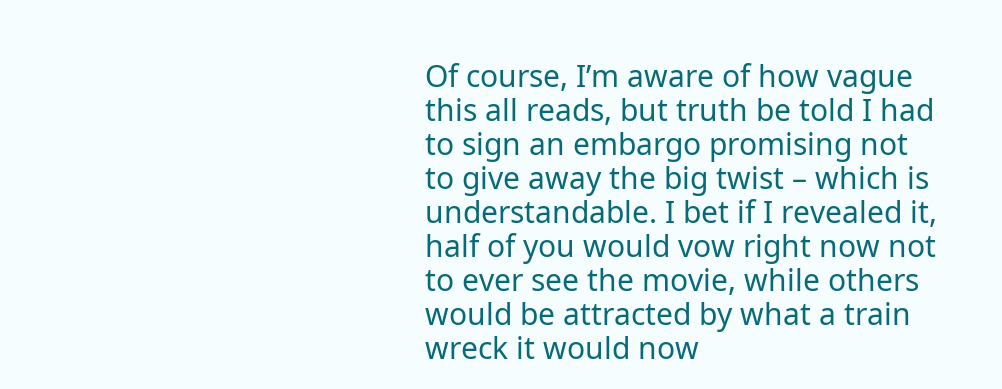Of course, I’m aware of how vague this all reads, but truth be told I had to sign an embargo promising not to give away the big twist – which is understandable. I bet if I revealed it, half of you would vow right now not to ever see the movie, while others would be attracted by what a train wreck it would now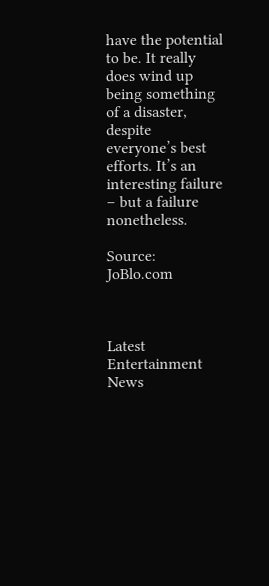have the potential to be. It really does wind up being something of a disaster, despite everyone’s best efforts. It’s an interesting failure – but a failure nonetheless.

Source: JoBlo.com



Latest Entertainment News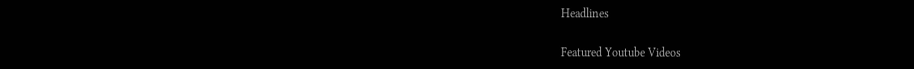Headlines


Featured Youtube Videos